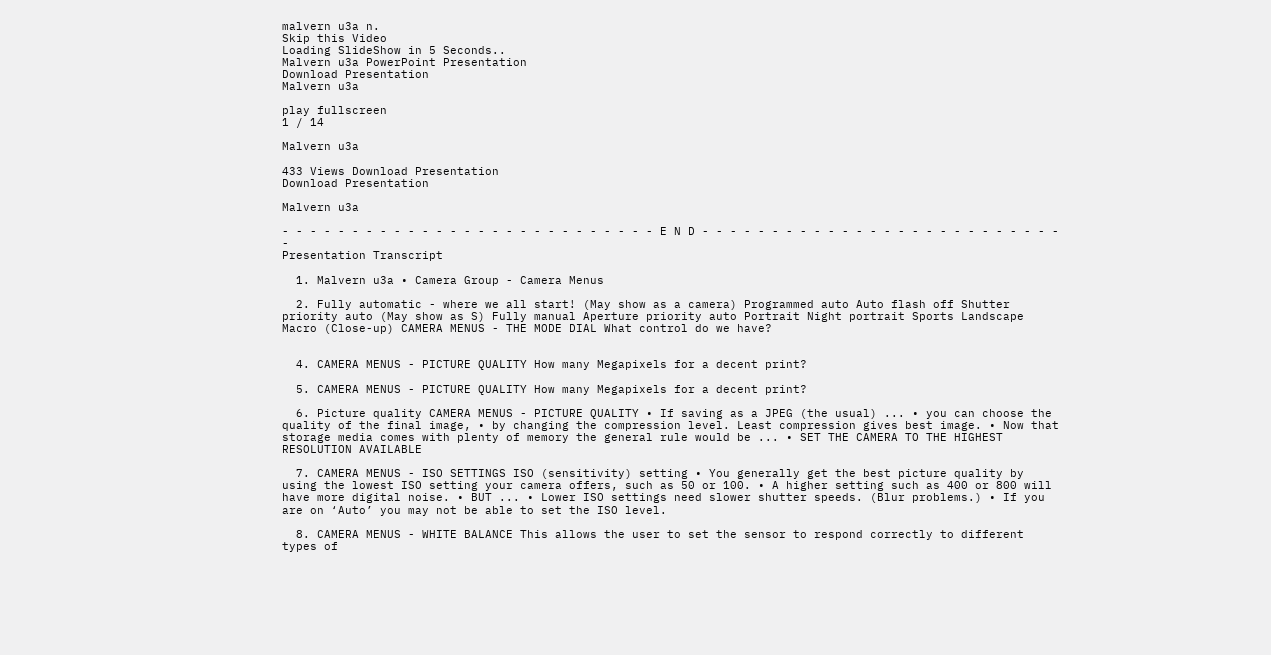malvern u3a n.
Skip this Video
Loading SlideShow in 5 Seconds..
Malvern u3a PowerPoint Presentation
Download Presentation
Malvern u3a

play fullscreen
1 / 14

Malvern u3a

433 Views Download Presentation
Download Presentation

Malvern u3a

- - - - - - - - - - - - - - - - - - - - - - - - - - - E N D - - - - - - - - - - - - - - - - - - - - - - - - - - -
Presentation Transcript

  1. Malvern u3a • Camera Group - Camera Menus

  2. Fully automatic - where we all start! (May show as a camera) Programmed auto Auto flash off Shutter priority auto (May show as S) Fully manual Aperture priority auto Portrait Night portrait Sports Landscape Macro (Close-up) CAMERA MENUS - THE MODE DIAL What control do we have?


  4. CAMERA MENUS - PICTURE QUALITY How many Megapixels for a decent print?

  5. CAMERA MENUS - PICTURE QUALITY How many Megapixels for a decent print?

  6. Picture quality CAMERA MENUS - PICTURE QUALITY • If saving as a JPEG (the usual) ... • you can choose the quality of the final image, • by changing the compression level. Least compression gives best image. • Now that storage media comes with plenty of memory the general rule would be ... • SET THE CAMERA TO THE HIGHEST RESOLUTION AVAILABLE

  7. CAMERA MENUS - ISO SETTINGS ISO (sensitivity) setting • You generally get the best picture quality by using the lowest ISO setting your camera offers, such as 50 or 100. • A higher setting such as 400 or 800 will have more digital noise. • BUT ... • Lower ISO settings need slower shutter speeds. (Blur problems.) • If you are on ‘Auto’ you may not be able to set the ISO level.

  8. CAMERA MENUS - WHITE BALANCE This allows the user to set the sensor to respond correctly to different types of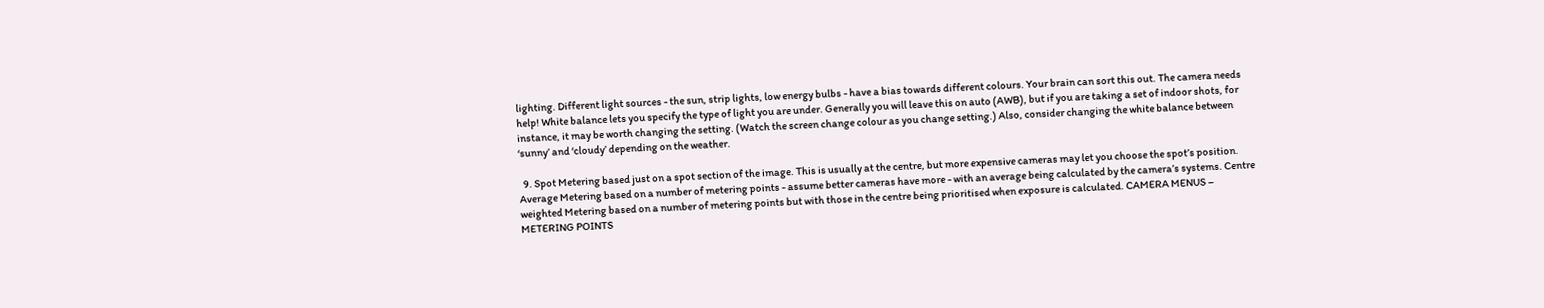lighting. Different light sources - the sun, strip lights, low energy bulbs - have a bias towards different colours. Your brain can sort this out. The camera needs help! White balance lets you specify the type of light you are under. Generally you will leave this on auto (AWB), but if you are taking a set of indoor shots, for instance, it may be worth changing the setting. (Watch the screen change colour as you change setting.) Also, consider changing the white balance between ‘sunny’ and ‘cloudy’ depending on the weather.

  9. Spot Metering based just on a spot section of the image. This is usually at the centre, but more expensive cameras may let you choose the spot’s position. Average Metering based on a number of metering points - assume better cameras have more - with an average being calculated by the camera’s systems. Centre weighted Metering based on a number of metering points but with those in the centre being prioritised when exposure is calculated. CAMERA MENUS – METERING POINTS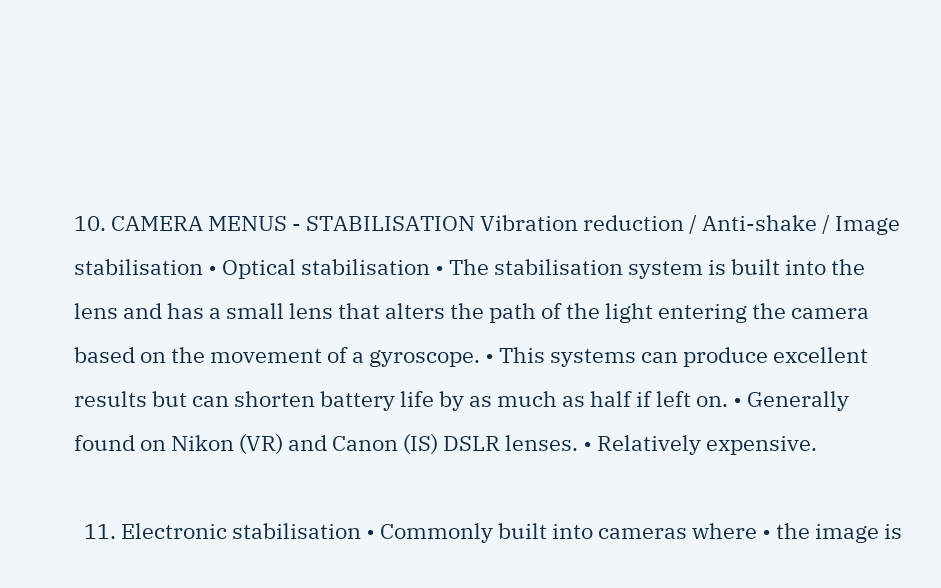10. CAMERA MENUS - STABILISATION Vibration reduction / Anti-shake / Image stabilisation • Optical stabilisation • The stabilisation system is built into the lens and has a small lens that alters the path of the light entering the camera based on the movement of a gyroscope. • This systems can produce excellent results but can shorten battery life by as much as half if left on. • Generally found on Nikon (VR) and Canon (IS) DSLR lenses. • Relatively expensive.

  11. Electronic stabilisation • Commonly built into cameras where • the image is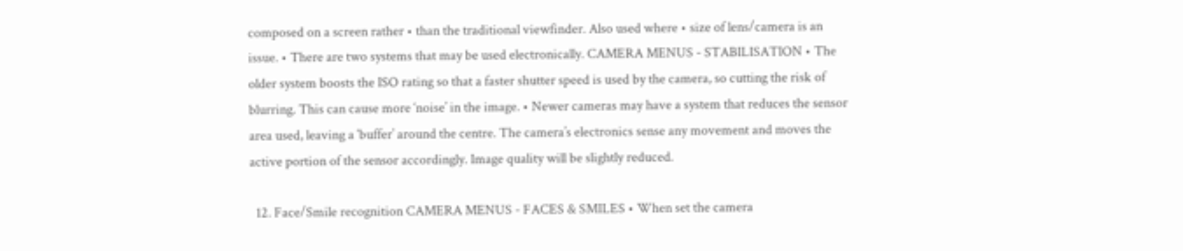composed on a screen rather • than the traditional viewfinder. Also used where • size of lens/camera is an issue. • There are two systems that may be used electronically. CAMERA MENUS - STABILISATION • The older system boosts the ISO rating so that a faster shutter speed is used by the camera, so cutting the risk of blurring. This can cause more ‘noise’ in the image. • Newer cameras may have a system that reduces the sensor area used, leaving a ‘buffer’ around the centre. The camera’s electronics sense any movement and moves the active portion of the sensor accordingly. Image quality will be slightly reduced.

  12. Face/Smile recognition CAMERA MENUS - FACES & SMILES • When set the camera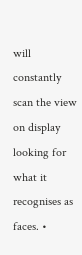will constantly scan the view on display looking for what it recognises as faces. •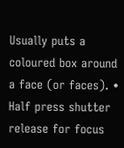Usually puts a coloured box around a face (or faces). • Half press shutter release for focus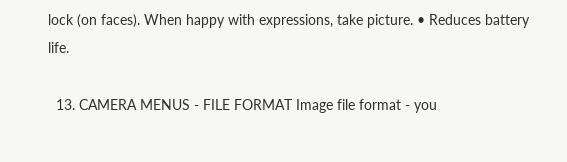lock (on faces). When happy with expressions, take picture. • Reduces battery life.

  13. CAMERA MENUS - FILE FORMAT Image file format - you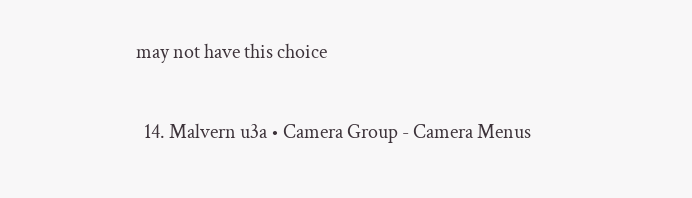may not have this choice

  14. Malvern u3a • Camera Group - Camera Menus